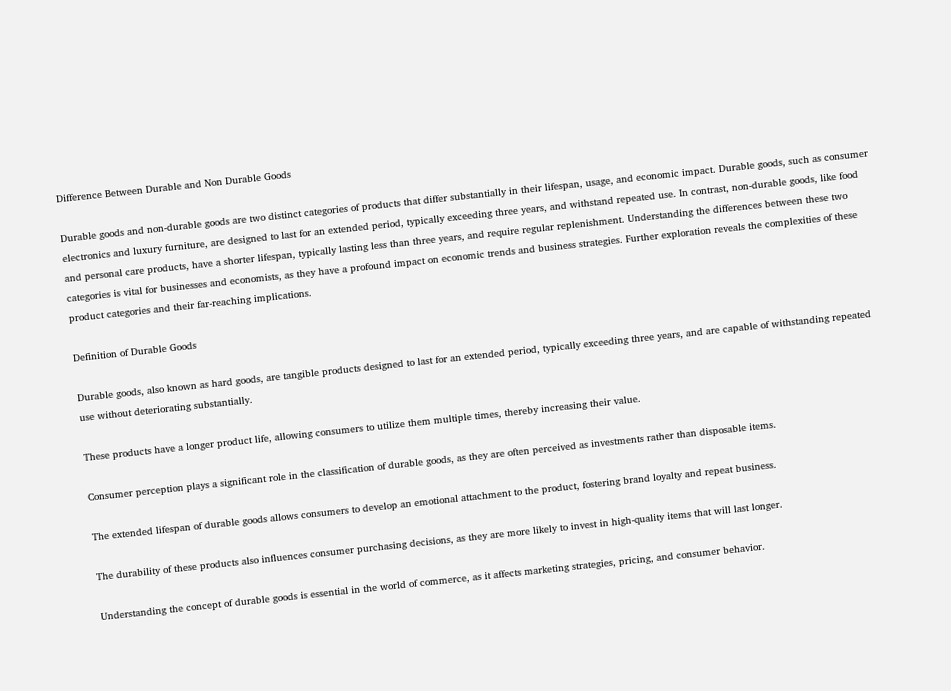Difference Between Durable and Non Durable Goods

Durable goods and non-durable goods are two distinct categories of products that differ substantially in their lifespan, usage, and economic impact. Durable goods, such as consumer electronics and luxury furniture, are designed to last for an extended period, typically exceeding three years, and withstand repeated use. In contrast, non-durable goods, like food and personal care products, have a shorter lifespan, typically lasting less than three years, and require regular replenishment. Understanding the differences between these two categories is vital for businesses and economists, as they have a profound impact on economic trends and business strategies. Further exploration reveals the complexities of these product categories and their far-reaching implications.

Definition of Durable Goods

Durable goods, also known as hard goods, are tangible products designed to last for an extended period, typically exceeding three years, and are capable of withstanding repeated use without deteriorating substantially.

These products have a longer product life, allowing consumers to utilize them multiple times, thereby increasing their value.

Consumer perception plays a significant role in the classification of durable goods, as they are often perceived as investments rather than disposable items.

The extended lifespan of durable goods allows consumers to develop an emotional attachment to the product, fostering brand loyalty and repeat business.

The durability of these products also influences consumer purchasing decisions, as they are more likely to invest in high-quality items that will last longer.

Understanding the concept of durable goods is essential in the world of commerce, as it affects marketing strategies, pricing, and consumer behavior.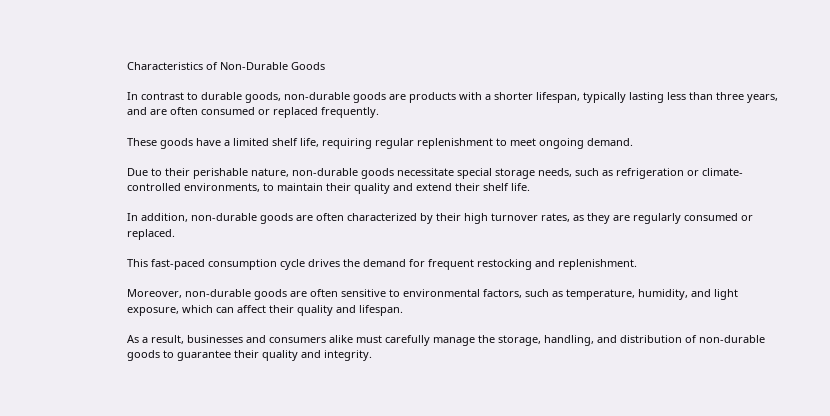Characteristics of Non-Durable Goods

In contrast to durable goods, non-durable goods are products with a shorter lifespan, typically lasting less than three years, and are often consumed or replaced frequently.

These goods have a limited shelf life, requiring regular replenishment to meet ongoing demand.

Due to their perishable nature, non-durable goods necessitate special storage needs, such as refrigeration or climate-controlled environments, to maintain their quality and extend their shelf life.

In addition, non-durable goods are often characterized by their high turnover rates, as they are regularly consumed or replaced.

This fast-paced consumption cycle drives the demand for frequent restocking and replenishment.

Moreover, non-durable goods are often sensitive to environmental factors, such as temperature, humidity, and light exposure, which can affect their quality and lifespan.

As a result, businesses and consumers alike must carefully manage the storage, handling, and distribution of non-durable goods to guarantee their quality and integrity.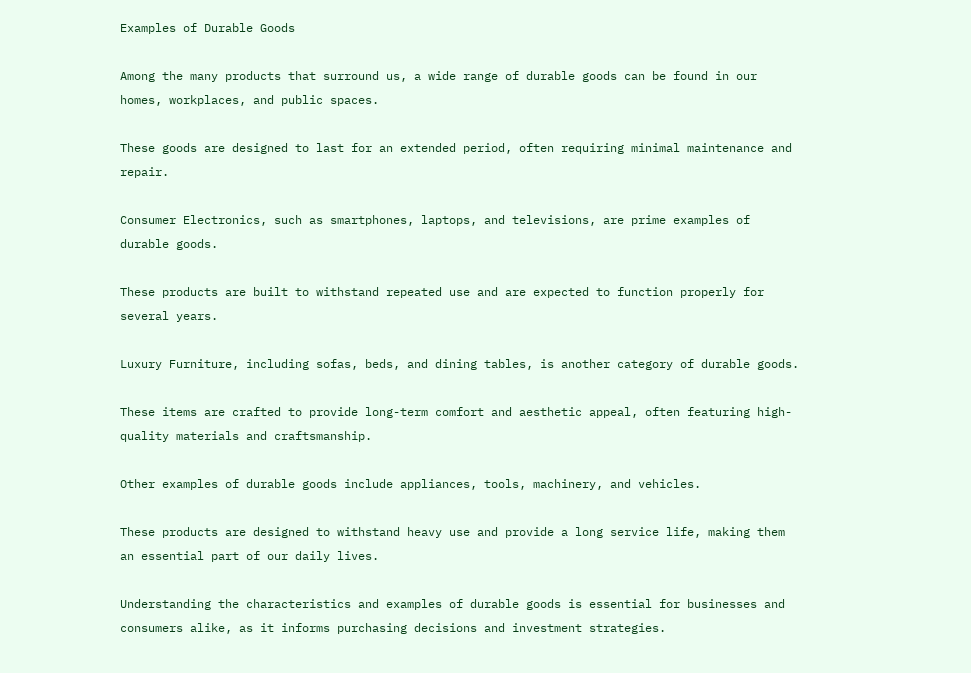Examples of Durable Goods

Among the many products that surround us, a wide range of durable goods can be found in our homes, workplaces, and public spaces.

These goods are designed to last for an extended period, often requiring minimal maintenance and repair.

Consumer Electronics, such as smartphones, laptops, and televisions, are prime examples of durable goods.

These products are built to withstand repeated use and are expected to function properly for several years.

Luxury Furniture, including sofas, beds, and dining tables, is another category of durable goods.

These items are crafted to provide long-term comfort and aesthetic appeal, often featuring high-quality materials and craftsmanship.

Other examples of durable goods include appliances, tools, machinery, and vehicles.

These products are designed to withstand heavy use and provide a long service life, making them an essential part of our daily lives.

Understanding the characteristics and examples of durable goods is essential for businesses and consumers alike, as it informs purchasing decisions and investment strategies.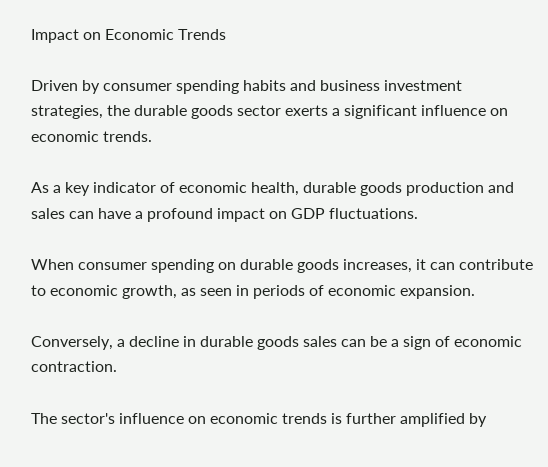Impact on Economic Trends

Driven by consumer spending habits and business investment strategies, the durable goods sector exerts a significant influence on economic trends.

As a key indicator of economic health, durable goods production and sales can have a profound impact on GDP fluctuations.

When consumer spending on durable goods increases, it can contribute to economic growth, as seen in periods of economic expansion.

Conversely, a decline in durable goods sales can be a sign of economic contraction.

The sector's influence on economic trends is further amplified by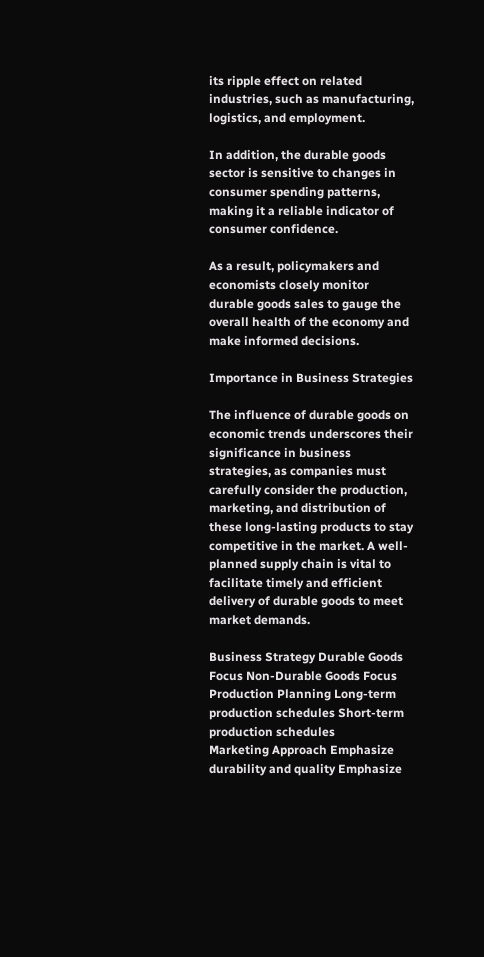its ripple effect on related industries, such as manufacturing, logistics, and employment.

In addition, the durable goods sector is sensitive to changes in consumer spending patterns, making it a reliable indicator of consumer confidence.

As a result, policymakers and economists closely monitor durable goods sales to gauge the overall health of the economy and make informed decisions.

Importance in Business Strategies

The influence of durable goods on economic trends underscores their significance in business strategies, as companies must carefully consider the production, marketing, and distribution of these long-lasting products to stay competitive in the market. A well-planned supply chain is vital to facilitate timely and efficient delivery of durable goods to meet market demands.

Business Strategy Durable Goods Focus Non-Durable Goods Focus
Production Planning Long-term production schedules Short-term production schedules
Marketing Approach Emphasize durability and quality Emphasize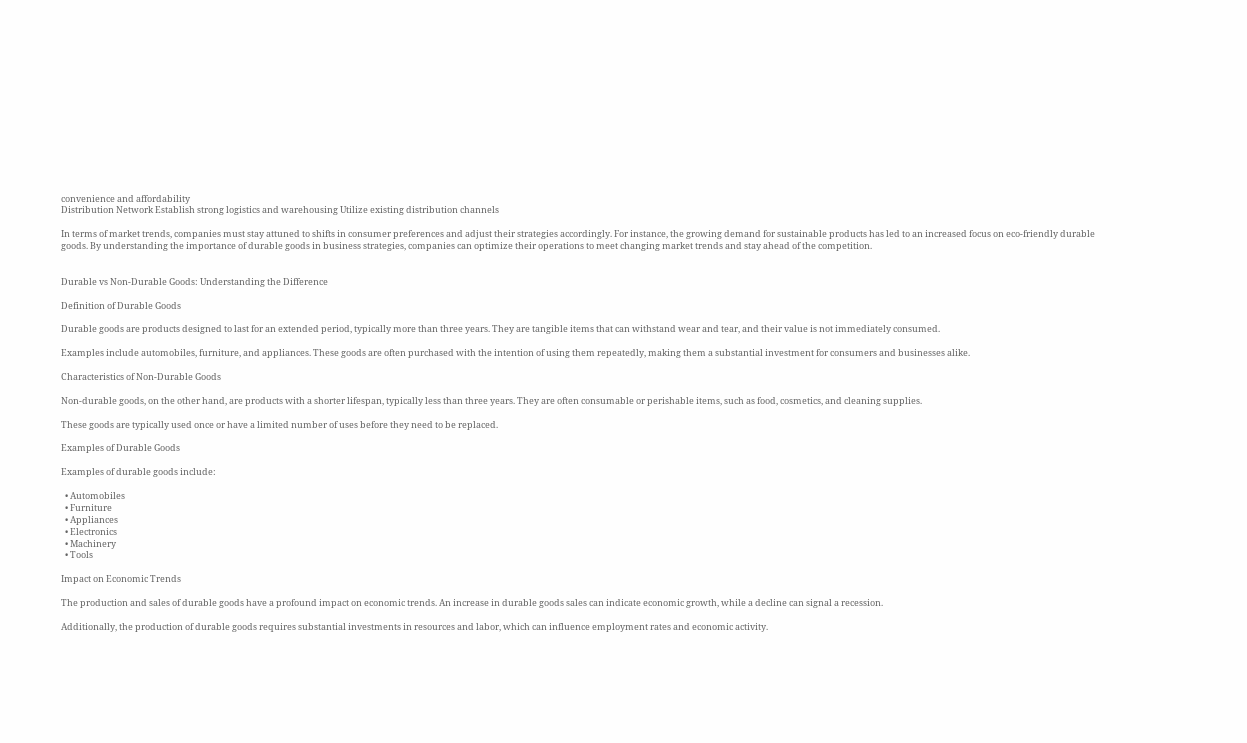convenience and affordability
Distribution Network Establish strong logistics and warehousing Utilize existing distribution channels

In terms of market trends, companies must stay attuned to shifts in consumer preferences and adjust their strategies accordingly. For instance, the growing demand for sustainable products has led to an increased focus on eco-friendly durable goods. By understanding the importance of durable goods in business strategies, companies can optimize their operations to meet changing market trends and stay ahead of the competition.


Durable vs Non-Durable Goods: Understanding the Difference

Definition of Durable Goods

Durable goods are products designed to last for an extended period, typically more than three years. They are tangible items that can withstand wear and tear, and their value is not immediately consumed.

Examples include automobiles, furniture, and appliances. These goods are often purchased with the intention of using them repeatedly, making them a substantial investment for consumers and businesses alike.

Characteristics of Non-Durable Goods

Non-durable goods, on the other hand, are products with a shorter lifespan, typically less than three years. They are often consumable or perishable items, such as food, cosmetics, and cleaning supplies.

These goods are typically used once or have a limited number of uses before they need to be replaced.

Examples of Durable Goods

Examples of durable goods include:

  • Automobiles
  • Furniture
  • Appliances
  • Electronics
  • Machinery
  • Tools

Impact on Economic Trends

The production and sales of durable goods have a profound impact on economic trends. An increase in durable goods sales can indicate economic growth, while a decline can signal a recession.

Additionally, the production of durable goods requires substantial investments in resources and labor, which can influence employment rates and economic activity.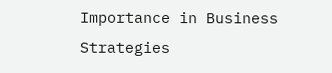Importance in Business Strategies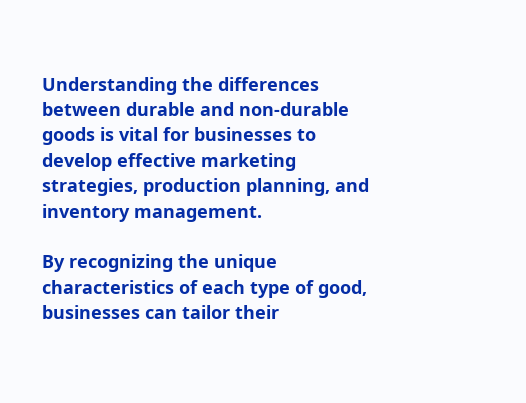Understanding the differences between durable and non-durable goods is vital for businesses to develop effective marketing strategies, production planning, and inventory management.

By recognizing the unique characteristics of each type of good, businesses can tailor their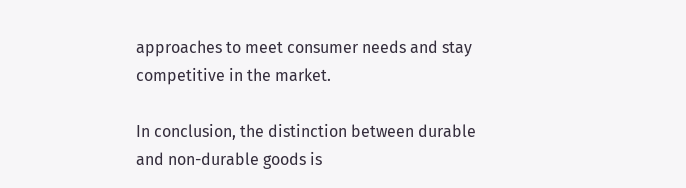approaches to meet consumer needs and stay competitive in the market.

In conclusion, the distinction between durable and non-durable goods is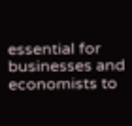essential for businesses and economists to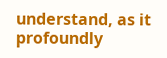understand, as it profoundly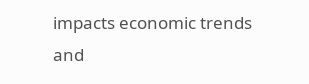impacts economic trends and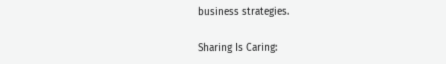business strategies.

Sharing Is Caring: